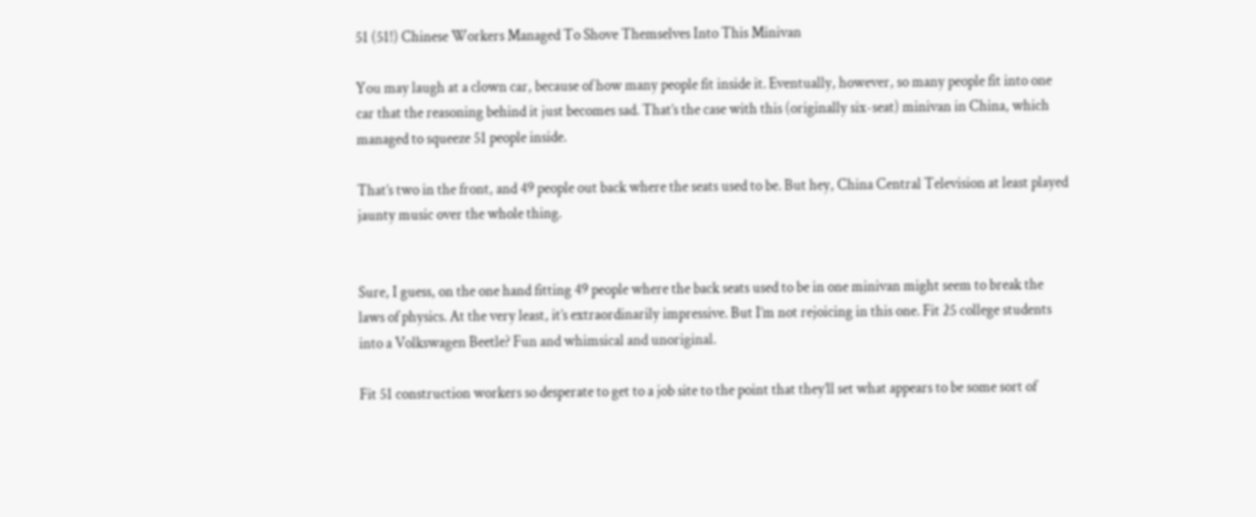51 (51!) Chinese Workers Managed To Shove Themselves Into This Minivan

You may laugh at a clown car, because of how many people fit inside it. Eventually, however, so many people fit into one car that the reasoning behind it just becomes sad. That’s the case with this (originally six-seat) minivan in China, which managed to squeeze 51 people inside.

That’s two in the front, and 49 people out back where the seats used to be. But hey, China Central Television at least played jaunty music over the whole thing.


Sure, I guess, on the one hand fitting 49 people where the back seats used to be in one minivan might seem to break the laws of physics. At the very least, it’s extraordinarily impressive. But I’m not rejoicing in this one. Fit 25 college students into a Volkswagen Beetle? Fun and whimsical and unoriginal.

Fit 51 construction workers so desperate to get to a job site to the point that they’ll set what appears to be some sort of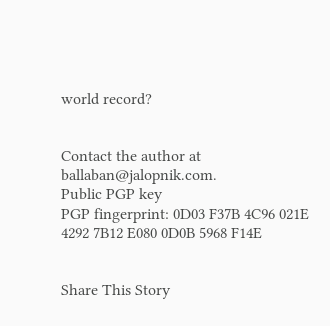world record?


Contact the author at ballaban@jalopnik.com.
Public PGP key
PGP fingerprint: 0D03 F37B 4C96 021E 4292 7B12 E080 0D0B 5968 F14E


Share This Story